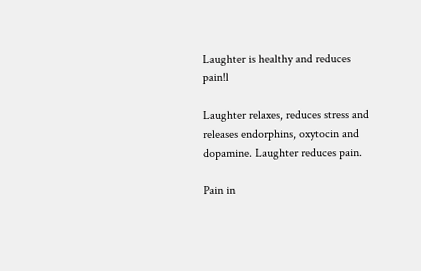Laughter is healthy and reduces pain!l

Laughter relaxes, reduces stress and releases endorphins, oxytocin and dopamine. Laughter reduces pain.

Pain in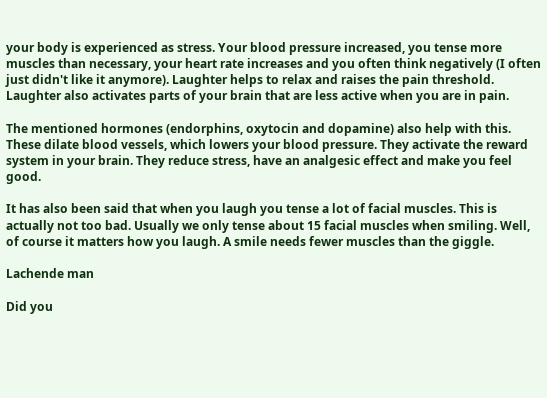your body is experienced as stress. Your blood pressure increased, you tense more muscles than necessary, your heart rate increases and you often think negatively (I often just didn't like it anymore). Laughter helps to relax and raises the pain threshold. Laughter also activates parts of your brain that are less active when you are in pain.

The mentioned hormones (endorphins, oxytocin and dopamine) also help with this. These dilate blood vessels, which lowers your blood pressure. They activate the reward system in your brain. They reduce stress, have an analgesic effect and make you feel good.

It has also been said that when you laugh you tense a lot of facial muscles. This is actually not too bad. Usually we only tense about 15 facial muscles when smiling. Well, of course it matters how you laugh. A smile needs fewer muscles than the giggle.

Lachende man

Did you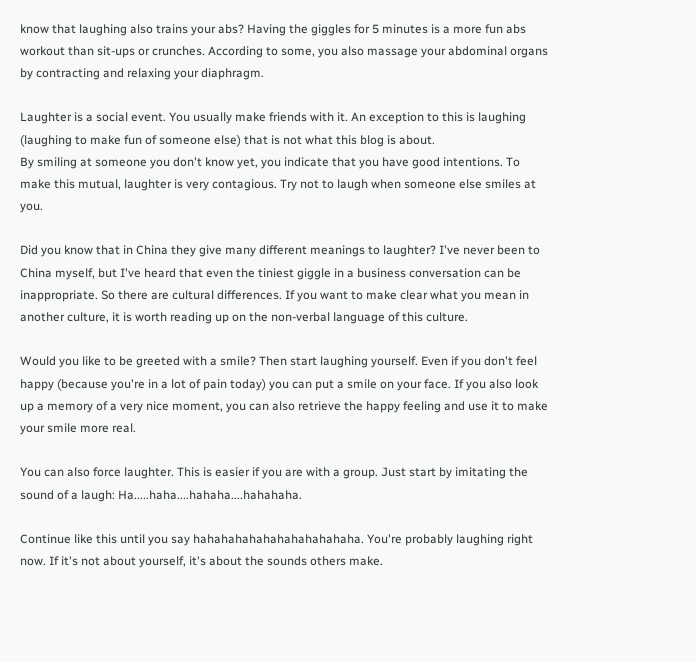know that laughing also trains your abs? Having the giggles for 5 minutes is a more fun abs workout than sit-ups or crunches. According to some, you also massage your abdominal organs by contracting and relaxing your diaphragm.

Laughter is a social event. You usually make friends with it. An exception to this is laughing (laughing to make fun of someone else) that is not what this blog is about.
By smiling at someone you don't know yet, you indicate that you have good intentions. To make this mutual, laughter is very contagious. Try not to laugh when someone else smiles at you.

Did you know that in China they give many different meanings to laughter? I've never been to China myself, but I've heard that even the tiniest giggle in a business conversation can be inappropriate. So there are cultural differences. If you want to make clear what you mean in another culture, it is worth reading up on the non-verbal language of this culture.

Would you like to be greeted with a smile? Then start laughing yourself. Even if you don't feel happy (because you're in a lot of pain today) you can put a smile on your face. If you also look up a memory of a very nice moment, you can also retrieve the happy feeling and use it to make your smile more real.

You can also force laughter. This is easier if you are with a group. Just start by imitating the sound of a laugh: Ha.....haha....hahaha....hahahaha.

Continue like this until you say hahahahahahahahahahahaha. You're probably laughing right now. If it's not about yourself, it's about the sounds others make.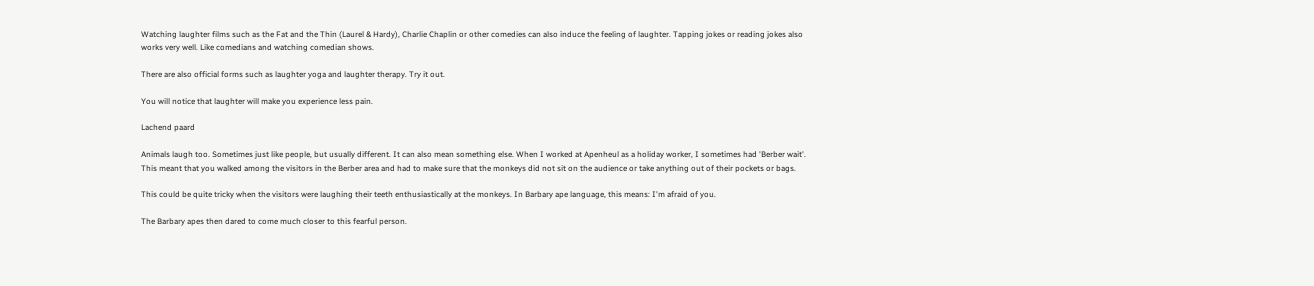Watching laughter films such as the Fat and the Thin (Laurel & Hardy), Charlie Chaplin or other comedies can also induce the feeling of laughter. Tapping jokes or reading jokes also works very well. Like comedians and watching comedian shows.

There are also official forms such as laughter yoga and laughter therapy. Try it out.

You will notice that laughter will make you experience less pain.

Lachend paard

Animals laugh too. Sometimes just like people, but usually different. It can also mean something else. When I worked at Apenheul as a holiday worker, I sometimes had 'Berber wait'. This meant that you walked among the visitors in the Berber area and had to make sure that the monkeys did not sit on the audience or take anything out of their pockets or bags.

This could be quite tricky when the visitors were laughing their teeth enthusiastically at the monkeys. In Barbary ape language, this means: I'm afraid of you.

The Barbary apes then dared to come much closer to this fearful person.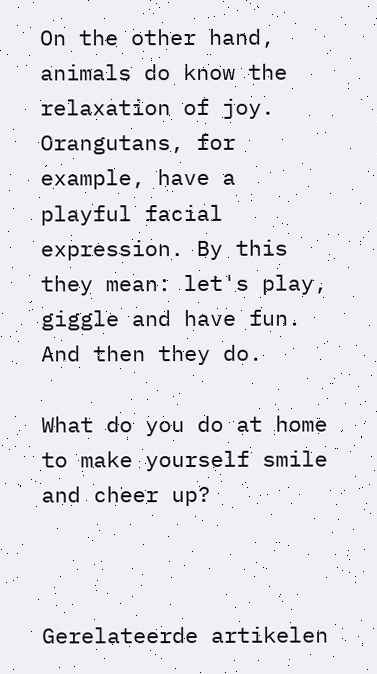On the other hand, animals do know the relaxation of joy. Orangutans, for example, have a playful facial expression. By this they mean: let's play, giggle and have fun. And then they do.

What do you do at home to make yourself smile and cheer up?



Gerelateerde artikelen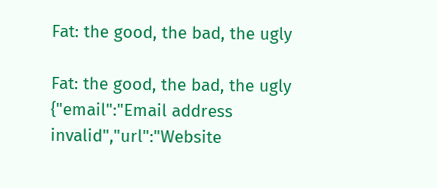Fat: the good, the bad, the ugly

Fat: the good, the bad, the ugly
{"email":"Email address invalid","url":"Website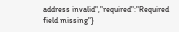address invalid","required":"Required field missing"}